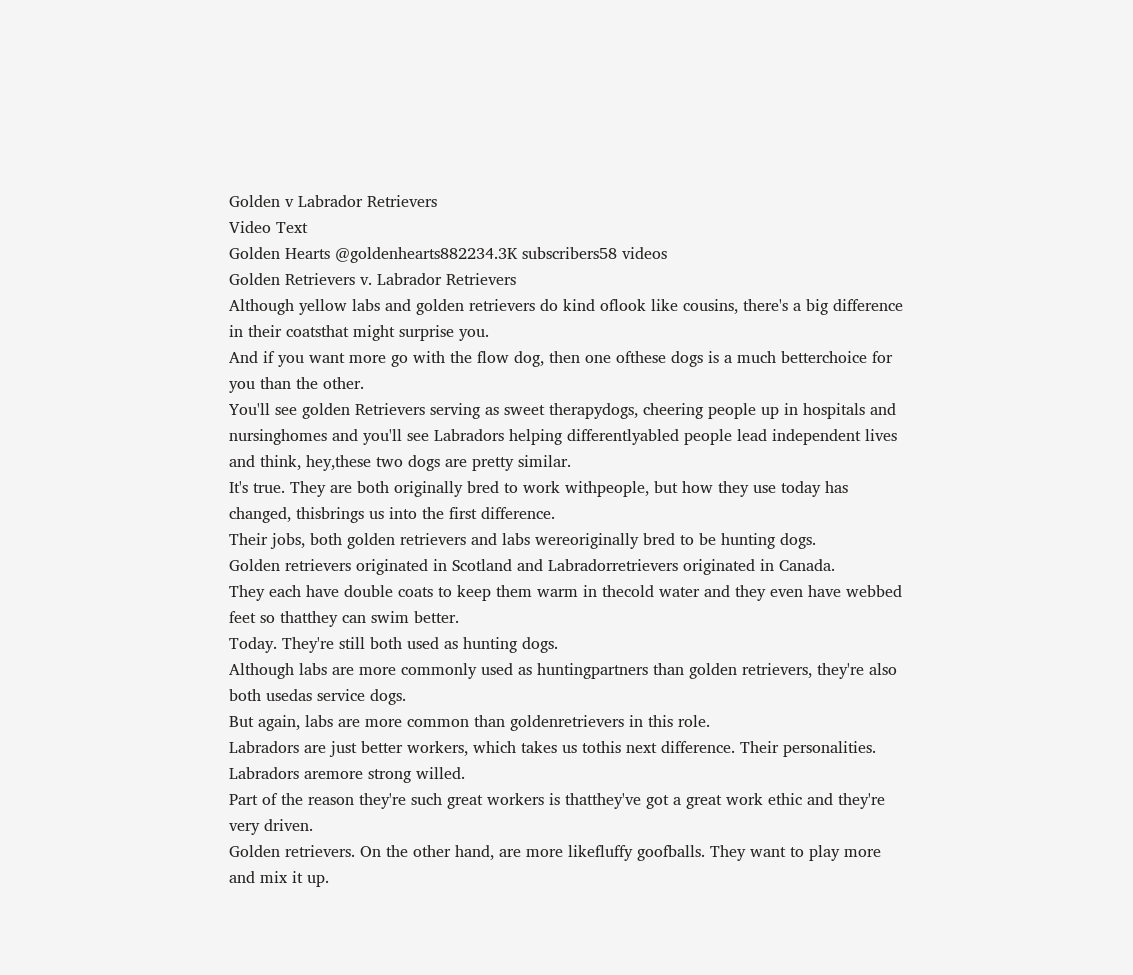Golden v Labrador Retrievers
Video Text
Golden Hearts @goldenhearts882234.3K subscribers58 videos
Golden Retrievers v. Labrador Retrievers
Although yellow labs and golden retrievers do kind oflook like cousins, there's a big difference in their coatsthat might surprise you.
And if you want more go with the flow dog, then one ofthese dogs is a much betterchoice for you than the other.
You'll see golden Retrievers serving as sweet therapydogs, cheering people up in hospitals and nursinghomes and you'll see Labradors helping differentlyabled people lead independent lives and think, hey,these two dogs are pretty similar.
It's true. They are both originally bred to work withpeople, but how they use today has changed, thisbrings us into the first difference.
Their jobs, both golden retrievers and labs wereoriginally bred to be hunting dogs.
Golden retrievers originated in Scotland and Labradorretrievers originated in Canada.
They each have double coats to keep them warm in thecold water and they even have webbed feet so thatthey can swim better.
Today. They're still both used as hunting dogs.
Although labs are more commonly used as huntingpartners than golden retrievers, they're also both usedas service dogs.
But again, labs are more common than goldenretrievers in this role.
Labradors are just better workers, which takes us tothis next difference. Their personalities. Labradors aremore strong willed.
Part of the reason they're such great workers is thatthey've got a great work ethic and they're very driven.
Golden retrievers. On the other hand, are more likefluffy goofballs. They want to play more and mix it up.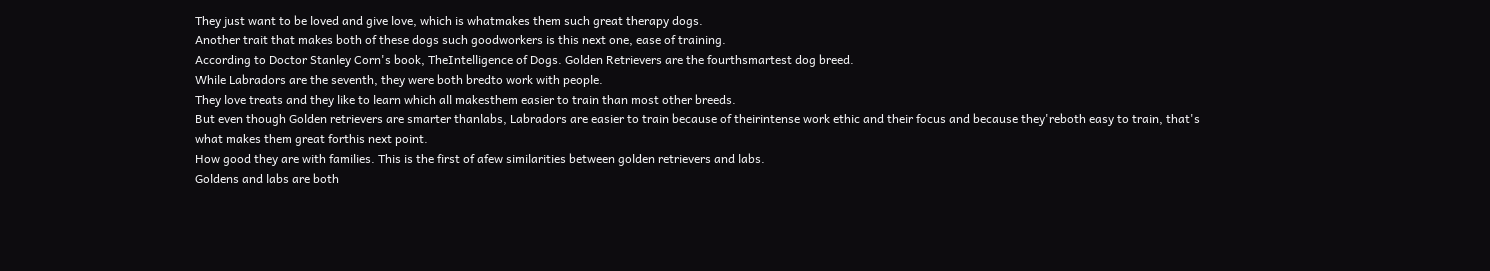They just want to be loved and give love, which is whatmakes them such great therapy dogs.
Another trait that makes both of these dogs such goodworkers is this next one, ease of training.
According to Doctor Stanley Corn's book, TheIntelligence of Dogs. Golden Retrievers are the fourthsmartest dog breed.
While Labradors are the seventh, they were both bredto work with people.
They love treats and they like to learn which all makesthem easier to train than most other breeds.
But even though Golden retrievers are smarter thanlabs, Labradors are easier to train because of theirintense work ethic and their focus and because they'reboth easy to train, that's what makes them great forthis next point.
How good they are with families. This is the first of afew similarities between golden retrievers and labs.
Goldens and labs are both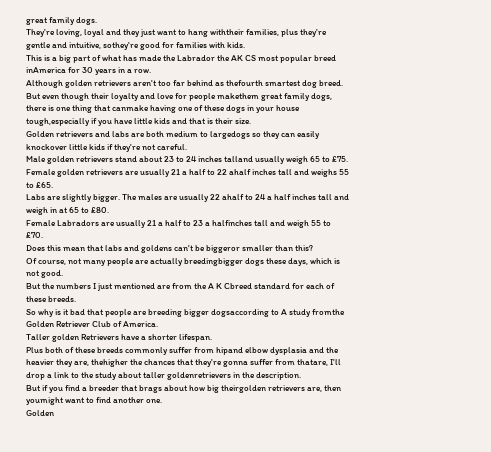great family dogs.
They're loving, loyal and they just want to hang withtheir families, plus they're gentle and intuitive, sothey're good for families with kids.
This is a big part of what has made the Labrador the AK CS most popular breed inAmerica for 30 years in a row.
Although golden retrievers aren't too far behind as thefourth smartest dog breed.
But even though their loyalty and love for people makethem great family dogs, there is one thing that canmake having one of these dogs in your house tough,especially if you have little kids and that is their size.
Golden retrievers and labs are both medium to largedogs so they can easily knockover little kids if they're not careful.
Male golden retrievers stand about 23 to 24 inches talland usually weigh 65 to £75.
Female golden retrievers are usually 21 a half to 22 ahalf inches tall and weighs 55 to £65.
Labs are slightly bigger. The males are usually 22 ahalf to 24 a half inches tall and weigh in at 65 to £80.
Female Labradors are usually 21 a half to 23 a halfinches tall and weigh 55 to £70.
Does this mean that labs and goldens can't be biggeror smaller than this?
Of course, not many people are actually breedingbigger dogs these days, which is not good.
But the numbers I just mentioned are from the A K Cbreed standard for each of these breeds.
So why is it bad that people are breeding bigger dogsaccording to A study fromthe Golden Retriever Club of America.
Taller golden Retrievers have a shorter lifespan.
Plus both of these breeds commonly suffer from hipand elbow dysplasia and the heavier they are, thehigher the chances that they're gonna suffer from thatare, I'll drop a link to the study about taller goldenretrievers in the description.
But if you find a breeder that brags about how big theirgolden retrievers are, then youmight want to find another one.
Golden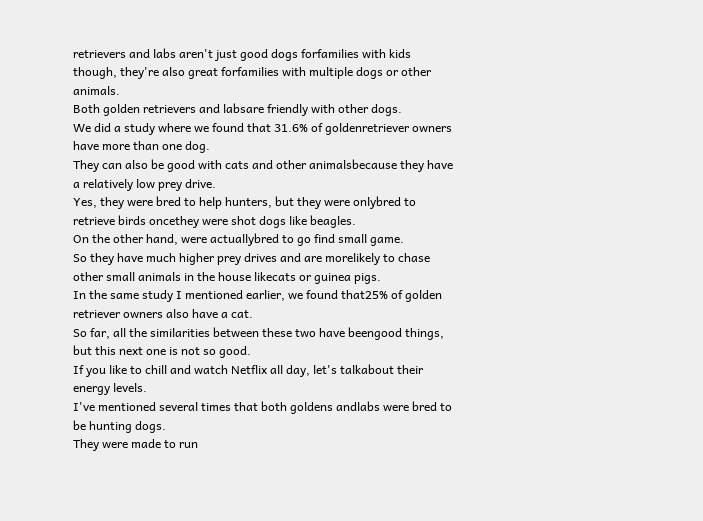retrievers and labs aren't just good dogs forfamilies with kids though, they're also great forfamilies with multiple dogs or other animals.
Both golden retrievers and labsare friendly with other dogs.
We did a study where we found that 31.6% of goldenretriever owners have more than one dog.
They can also be good with cats and other animalsbecause they have a relatively low prey drive.
Yes, they were bred to help hunters, but they were onlybred to retrieve birds oncethey were shot dogs like beagles.
On the other hand, were actuallybred to go find small game.
So they have much higher prey drives and are morelikely to chase other small animals in the house likecats or guinea pigs.
In the same study I mentioned earlier, we found that25% of golden retriever owners also have a cat.
So far, all the similarities between these two have beengood things, but this next one is not so good.
If you like to chill and watch Netflix all day, let's talkabout their energy levels.
I've mentioned several times that both goldens andlabs were bred to be hunting dogs.
They were made to run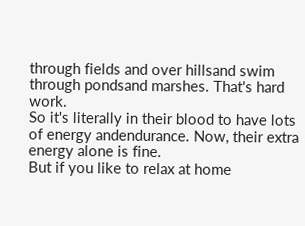through fields and over hillsand swim through pondsand marshes. That's hard work.
So it's literally in their blood to have lots of energy andendurance. Now, their extra energy alone is fine.
But if you like to relax at home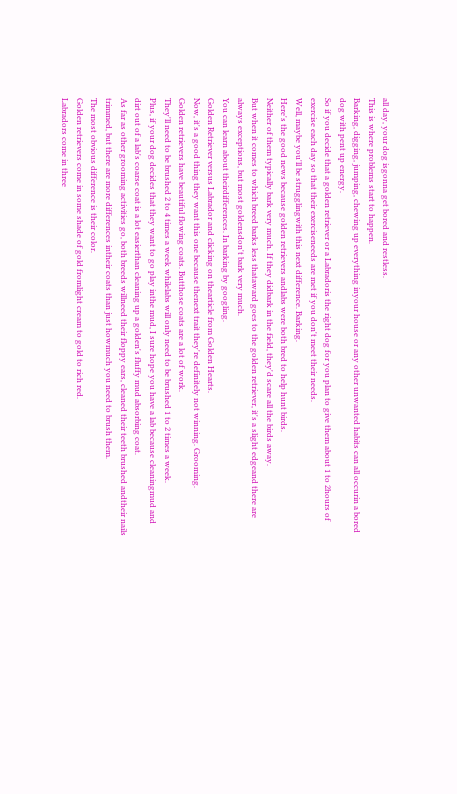all day, your dog isgonna get bored and restless.
This is where problems start to happen.
Barking, digging, jumping, chewing up everything inyour house or any other unwanted habits can all occurin a bored dog with pent up energy.
So if you decide that a golden retriever or a Labradoris the right dog for you plan to give them about 1 to 2hours of exercise each day so that their exerciseneeds are met if you don't meet their needs.
Well, maybe you'll be strugglingwith this next difference. Barking.
Here's the good news because golden retrievers andlabs were both bred to help hunt birds.
Neither of them typically bark very much. If they didbark in the field, they'd scare all the birds away.
But when it comes to which breed barks less thataward goes to the golden retriever, it's a slight edgeand there are always exceptions, but most goldensdon't bark very much.
You can learn about theirdifferences. In barking by googling.
Golden Retriever versus Labrador and clicking on thearticle from Golden Hearts.
Now, it's a good thing they want this one because thenext trait they're definitely not winning. Grooming.
Golden retrievers have beautiful flowing coats. Butthose coats are a lot of work.
They'll need to be brushed 2 to 4 times a week whilelabs will only need to be brushed 1 to 2 times a week.
Plus, if your dog decides that they want to go play inthe mud, I sure hope you have a lab because cleaningmud and dirt out of a lab's coarse coat is a lot easierthan cleaning up a golden's fluffy mud absorbing coat.
As far as other grooming activities go, both breeds willneed their floppy ears, cleaned their teeth brushed andtheir nails trimmed, but there are more differences intheir coats than just howmuch you need to brush them.
The most obvious difference is their color.
Golden retrievers come in some shade of gold fromlight cream to gold to rich red.
Labradors come in three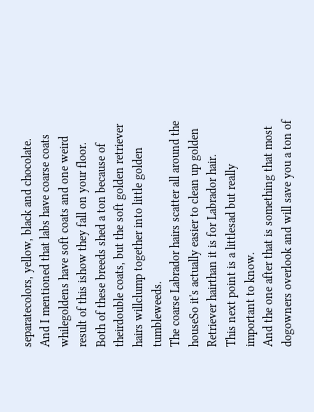separatecolors, yellow, black and chocolate.
And I mentioned that labs have coarse coats whilegoldens have soft coats and one weird result of this ishow they fall on your floor.
Both of these breeds shed a ton because of theirdouble coats, but the soft golden retriever hairs willclump together into little golden tumbleweeds.
The coarse Labrador hairs scatter all around the houseSo it's actually easier to clean up golden Retriever hairthan it is for Labrador hair.
This next point is a littlesad but really important to know.
And the one after that is something that most dogowners overlook and will save you a ton of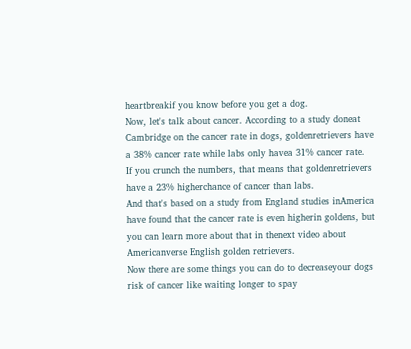heartbreakif you know before you get a dog.
Now, let's talk about cancer. According to a study doneat Cambridge on the cancer rate in dogs, goldenretrievers have a 38% cancer rate while labs only havea 31% cancer rate.
If you crunch the numbers, that means that goldenretrievers have a 23% higherchance of cancer than labs.
And that's based on a study from England studies inAmerica have found that the cancer rate is even higherin goldens, but you can learn more about that in thenext video about Americanverse English golden retrievers.
Now there are some things you can do to decreaseyour dogs risk of cancer like waiting longer to spay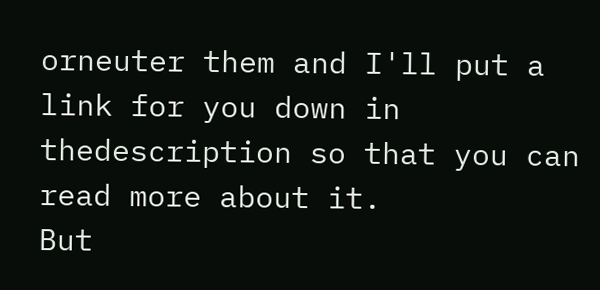orneuter them and I'll put a link for you down in thedescription so that you can read more about it.
But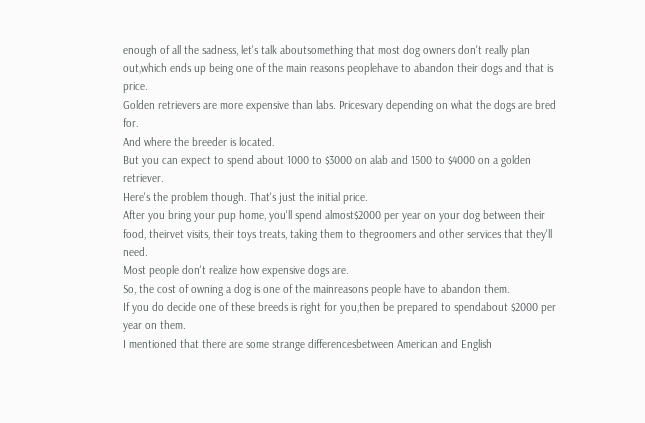enough of all the sadness, let's talk aboutsomething that most dog owners don't really plan out,which ends up being one of the main reasons peoplehave to abandon their dogs and that is price.
Golden retrievers are more expensive than labs. Pricesvary depending on what the dogs are bred for.
And where the breeder is located.
But you can expect to spend about 1000 to $3000 on alab and 1500 to $4000 on a golden retriever.
Here's the problem though. That's just the initial price.
After you bring your pup home, you'll spend almost$2000 per year on your dog between their food, theirvet visits, their toys treats, taking them to thegroomers and other services that they'll need.
Most people don't realize how expensive dogs are.
So, the cost of owning a dog is one of the mainreasons people have to abandon them.
If you do decide one of these breeds is right for you,then be prepared to spendabout $2000 per year on them.
I mentioned that there are some strange differencesbetween American and English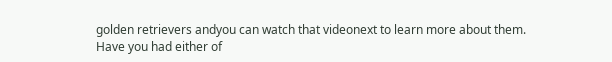golden retrievers andyou can watch that videonext to learn more about them.
Have you had either of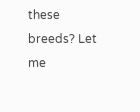these breeds? Let me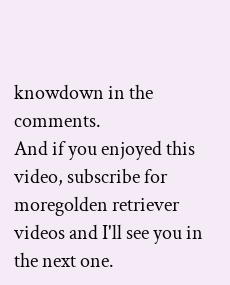knowdown in the comments.
And if you enjoyed this video, subscribe for moregolden retriever videos and I'll see you in the next one.